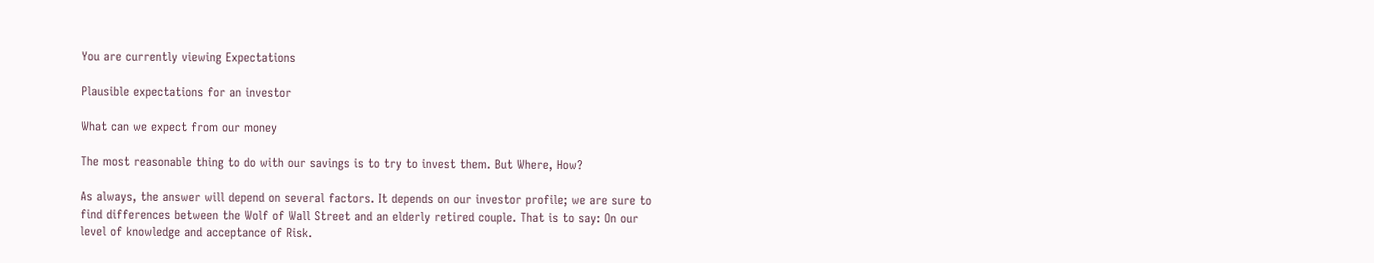You are currently viewing Expectations

Plausible expectations for an investor

What can we expect from our money

The most reasonable thing to do with our savings is to try to invest them. But Where, How?

As always, the answer will depend on several factors. It depends on our investor profile; we are sure to find differences between the Wolf of Wall Street and an elderly retired couple. That is to say: On our level of knowledge and acceptance of Risk.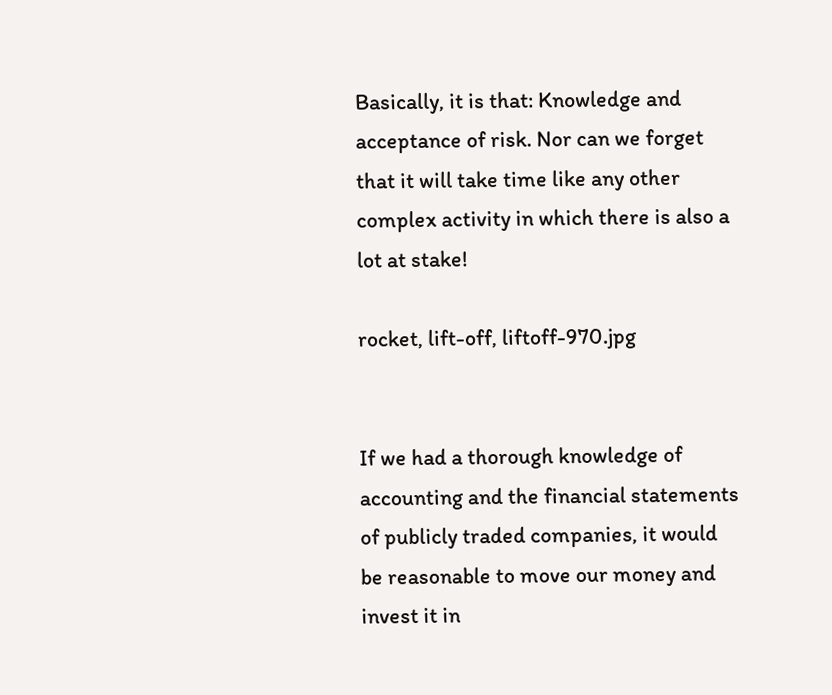Basically, it is that: Knowledge and acceptance of risk. Nor can we forget that it will take time like any other complex activity in which there is also a lot at stake!

rocket, lift-off, liftoff-970.jpg


If we had a thorough knowledge of accounting and the financial statements of publicly traded companies, it would be reasonable to move our money and invest it in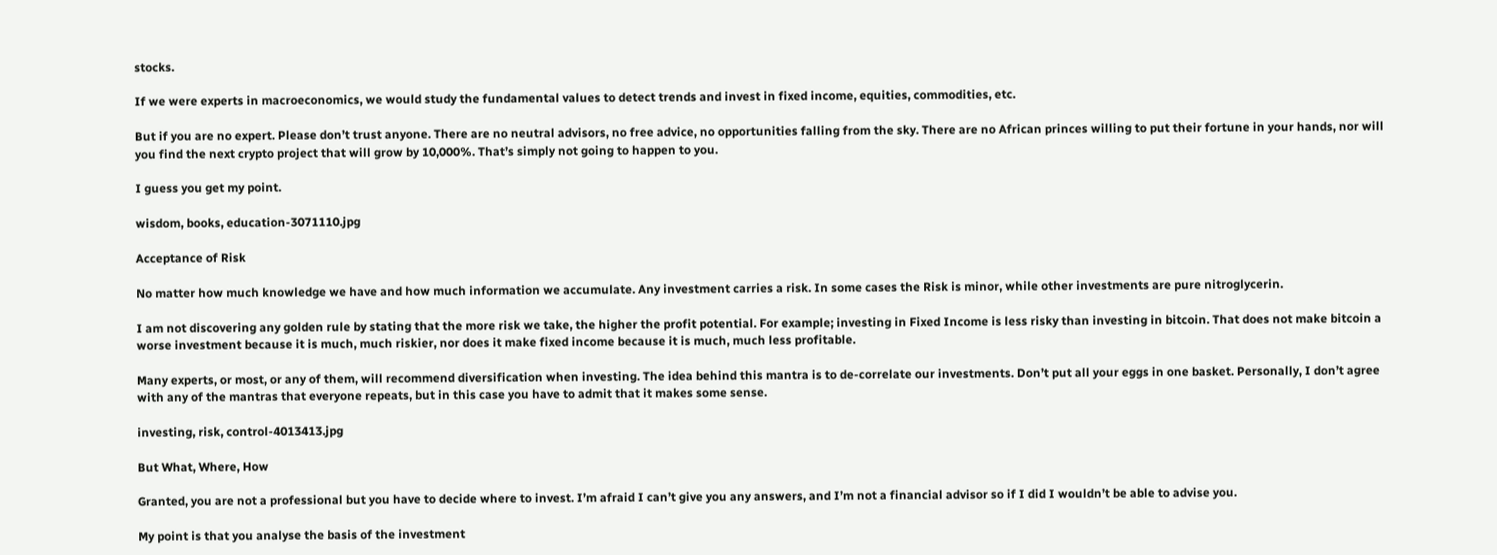stocks.

If we were experts in macroeconomics, we would study the fundamental values to detect trends and invest in fixed income, equities, commodities, etc.

But if you are no expert. Please don’t trust anyone. There are no neutral advisors, no free advice, no opportunities falling from the sky. There are no African princes willing to put their fortune in your hands, nor will you find the next crypto project that will grow by 10,000%. That’s simply not going to happen to you.

I guess you get my point.

wisdom, books, education-3071110.jpg

Acceptance of Risk

No matter how much knowledge we have and how much information we accumulate. Any investment carries a risk. In some cases the Risk is minor, while other investments are pure nitroglycerin.

I am not discovering any golden rule by stating that the more risk we take, the higher the profit potential. For example; investing in Fixed Income is less risky than investing in bitcoin. That does not make bitcoin a worse investment because it is much, much riskier, nor does it make fixed income because it is much, much less profitable.

Many experts, or most, or any of them, will recommend diversification when investing. The idea behind this mantra is to de-correlate our investments. Don’t put all your eggs in one basket. Personally, I don’t agree with any of the mantras that everyone repeats, but in this case you have to admit that it makes some sense.

investing, risk, control-4013413.jpg

But What, Where, How

Granted, you are not a professional but you have to decide where to invest. I’m afraid I can’t give you any answers, and I’m not a financial advisor so if I did I wouldn’t be able to advise you.

My point is that you analyse the basis of the investment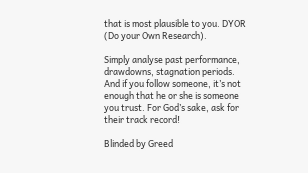that is most plausible to you. DYOR (Do your Own Research).

Simply analyse past performance, drawdowns, stagnation periods. And if you follow someone, it’s not enough that he or she is someone you trust. For God’s sake, ask for their track record!

Blinded by Greed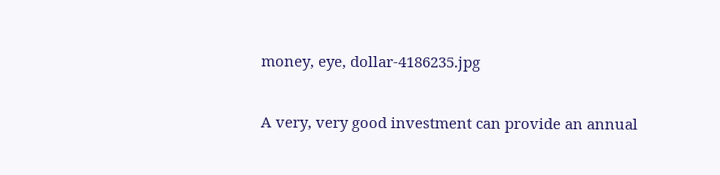money, eye, dollar-4186235.jpg

A very, very good investment can provide an annual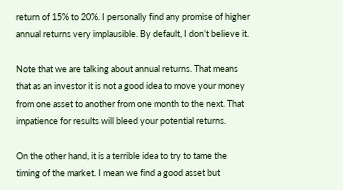return of 15% to 20%. I personally find any promise of higher annual returns very implausible. By default, I don’t believe it.

Note that we are talking about annual returns. That means that as an investor it is not a good idea to move your money from one asset to another from one month to the next. That impatience for results will bleed your potential returns.

On the other hand, it is a terrible idea to try to tame the timing of the market. I mean we find a good asset but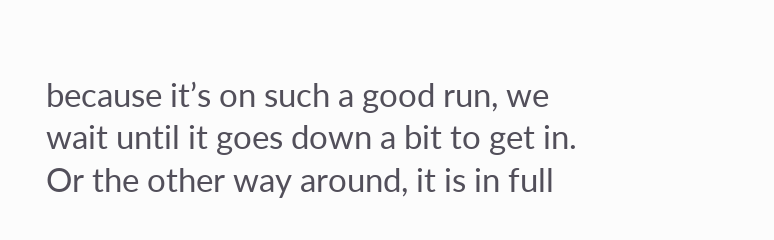because it’s on such a good run, we wait until it goes down a bit to get in. Or the other way around, it is in full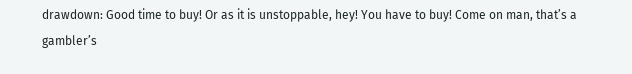drawdown: Good time to buy! Or as it is unstoppable, hey! You have to buy! Come on man, that’s a gambler’s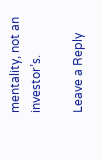mentality, not an investor’s.

Leave a Reply